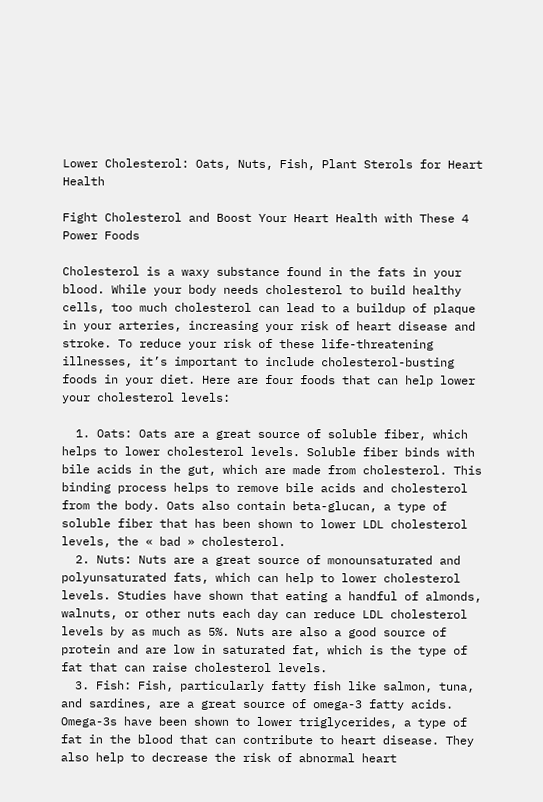Lower Cholesterol: Oats, Nuts, Fish, Plant Sterols for Heart Health

Fight Cholesterol and Boost Your Heart Health with These 4 Power Foods

Cholesterol is a waxy substance found in the fats in your blood. While your body needs cholesterol to build healthy cells, too much cholesterol can lead to a buildup of plaque in your arteries, increasing your risk of heart disease and stroke. To reduce your risk of these life-threatening illnesses, it’s important to include cholesterol-busting foods in your diet. Here are four foods that can help lower your cholesterol levels:

  1. Oats: Oats are a great source of soluble fiber, which helps to lower cholesterol levels. Soluble fiber binds with bile acids in the gut, which are made from cholesterol. This binding process helps to remove bile acids and cholesterol from the body. Oats also contain beta-glucan, a type of soluble fiber that has been shown to lower LDL cholesterol levels, the « bad » cholesterol.
  2. Nuts: Nuts are a great source of monounsaturated and polyunsaturated fats, which can help to lower cholesterol levels. Studies have shown that eating a handful of almonds, walnuts, or other nuts each day can reduce LDL cholesterol levels by as much as 5%. Nuts are also a good source of protein and are low in saturated fat, which is the type of fat that can raise cholesterol levels.
  3. Fish: Fish, particularly fatty fish like salmon, tuna, and sardines, are a great source of omega-3 fatty acids. Omega-3s have been shown to lower triglycerides, a type of fat in the blood that can contribute to heart disease. They also help to decrease the risk of abnormal heart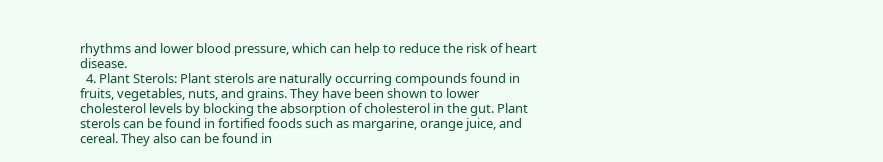rhythms and lower blood pressure, which can help to reduce the risk of heart disease.
  4. Plant Sterols: Plant sterols are naturally occurring compounds found in fruits, vegetables, nuts, and grains. They have been shown to lower cholesterol levels by blocking the absorption of cholesterol in the gut. Plant sterols can be found in fortified foods such as margarine, orange juice, and cereal. They also can be found in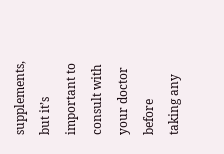supplements, but it’s important to consult with your doctor before taking any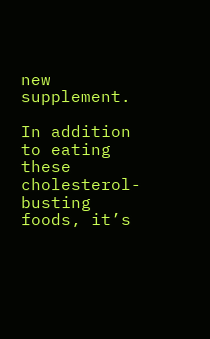new supplement.

In addition to eating these cholesterol-busting foods, it’s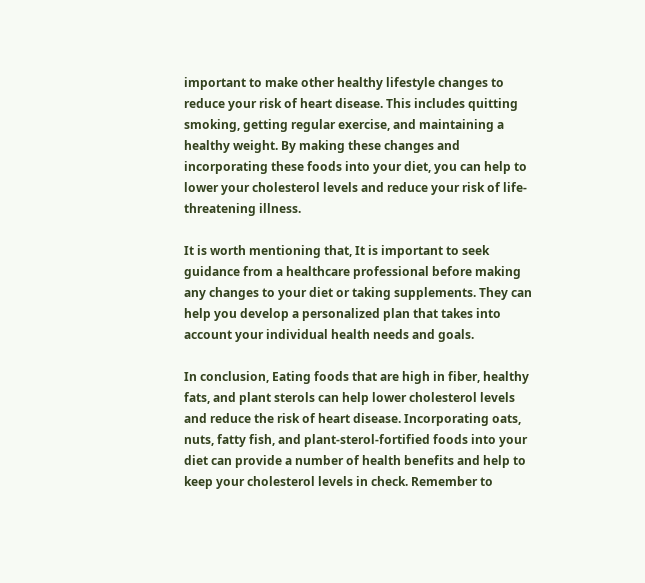important to make other healthy lifestyle changes to reduce your risk of heart disease. This includes quitting smoking, getting regular exercise, and maintaining a healthy weight. By making these changes and incorporating these foods into your diet, you can help to lower your cholesterol levels and reduce your risk of life-threatening illness.

It is worth mentioning that, It is important to seek guidance from a healthcare professional before making any changes to your diet or taking supplements. They can help you develop a personalized plan that takes into account your individual health needs and goals.

In conclusion, Eating foods that are high in fiber, healthy fats, and plant sterols can help lower cholesterol levels and reduce the risk of heart disease. Incorporating oats, nuts, fatty fish, and plant-sterol-fortified foods into your diet can provide a number of health benefits and help to keep your cholesterol levels in check. Remember to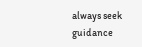always seek guidance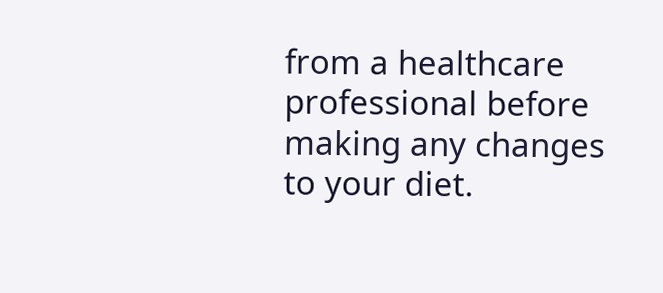from a healthcare professional before making any changes to your diet.